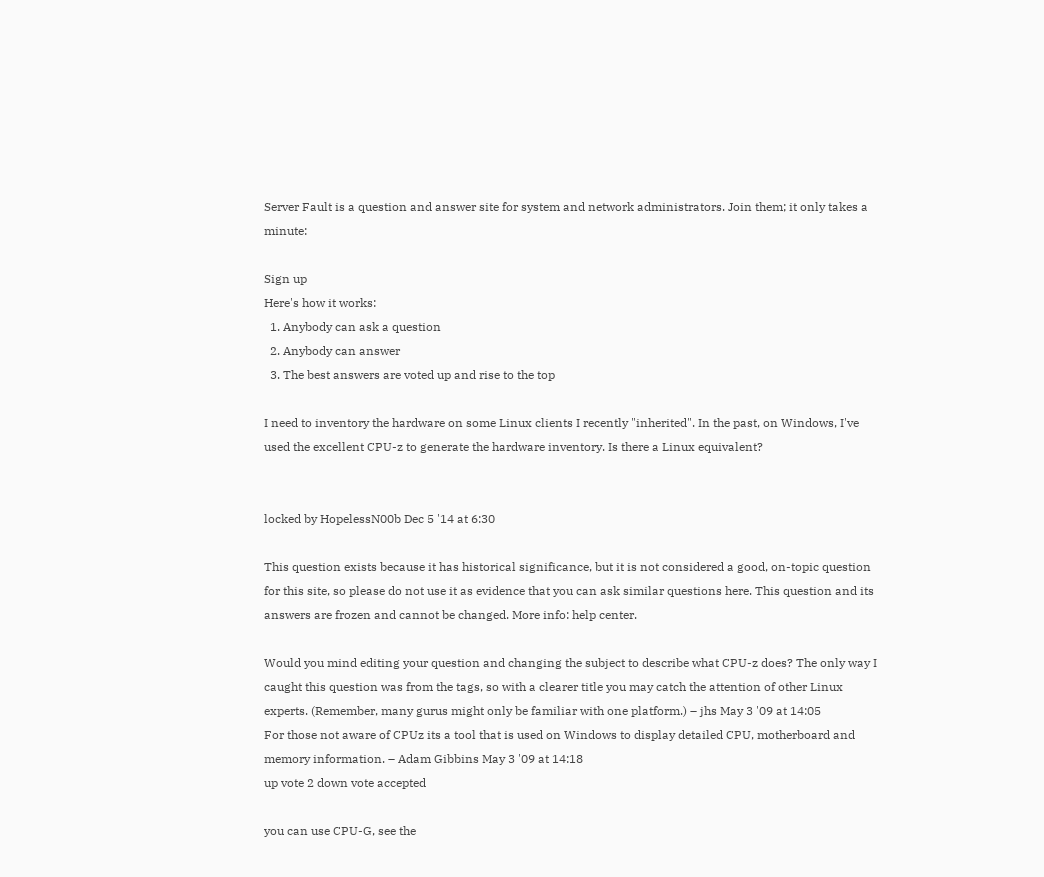Server Fault is a question and answer site for system and network administrators. Join them; it only takes a minute:

Sign up
Here's how it works:
  1. Anybody can ask a question
  2. Anybody can answer
  3. The best answers are voted up and rise to the top

I need to inventory the hardware on some Linux clients I recently "inherited". In the past, on Windows, I've used the excellent CPU-z to generate the hardware inventory. Is there a Linux equivalent?


locked by HopelessN00b Dec 5 '14 at 6:30

This question exists because it has historical significance, but it is not considered a good, on-topic question for this site, so please do not use it as evidence that you can ask similar questions here. This question and its answers are frozen and cannot be changed. More info: help center.

Would you mind editing your question and changing the subject to describe what CPU-z does? The only way I caught this question was from the tags, so with a clearer title you may catch the attention of other Linux experts. (Remember, many gurus might only be familiar with one platform.) – jhs May 3 '09 at 14:05
For those not aware of CPUz its a tool that is used on Windows to display detailed CPU, motherboard and memory information. – Adam Gibbins May 3 '09 at 14:18
up vote 2 down vote accepted

you can use CPU-G, see the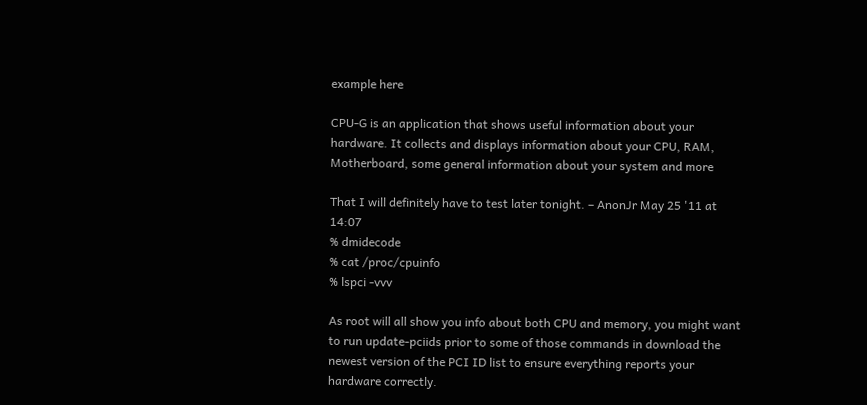example here

CPU-G is an application that shows useful information about your hardware. It collects and displays information about your CPU, RAM, Motherboard, some general information about your system and more

That I will definitely have to test later tonight. – AnonJr May 25 '11 at 14:07
% dmidecode
% cat /proc/cpuinfo
% lspci -vvv

As root will all show you info about both CPU and memory, you might want to run update-pciids prior to some of those commands in download the newest version of the PCI ID list to ensure everything reports your hardware correctly.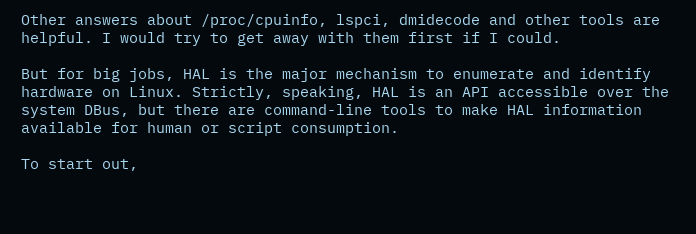Other answers about /proc/cpuinfo, lspci, dmidecode and other tools are helpful. I would try to get away with them first if I could.

But for big jobs, HAL is the major mechanism to enumerate and identify hardware on Linux. Strictly, speaking, HAL is an API accessible over the system DBus, but there are command-line tools to make HAL information available for human or script consumption.

To start out,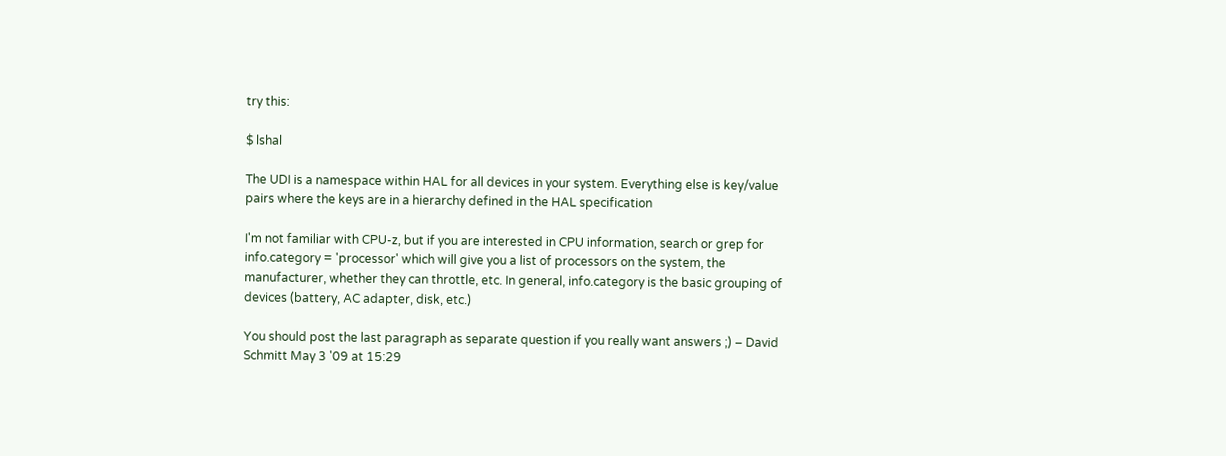try this:

$ lshal

The UDI is a namespace within HAL for all devices in your system. Everything else is key/value pairs where the keys are in a hierarchy defined in the HAL specification

I'm not familiar with CPU-z, but if you are interested in CPU information, search or grep for info.category = 'processor' which will give you a list of processors on the system, the manufacturer, whether they can throttle, etc. In general, info.category is the basic grouping of devices (battery, AC adapter, disk, etc.)

You should post the last paragraph as separate question if you really want answers ;) – David Schmitt May 3 '09 at 15:29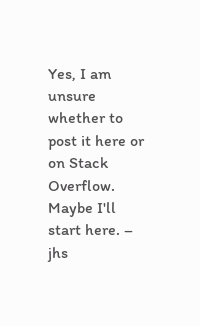Yes, I am unsure whether to post it here or on Stack Overflow. Maybe I'll start here. – jhs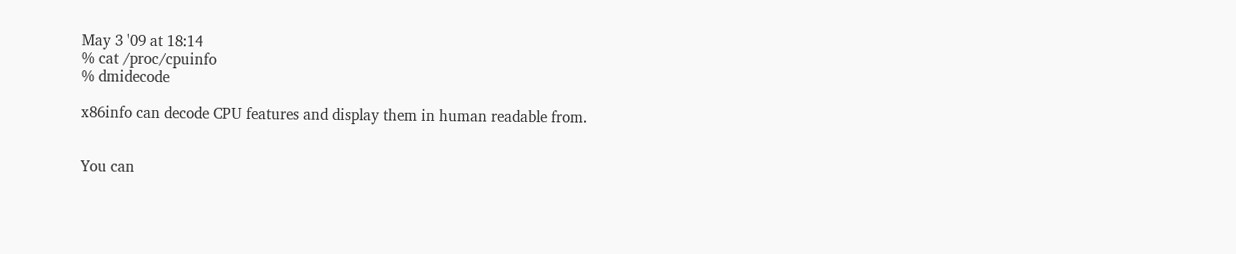May 3 '09 at 18:14
% cat /proc/cpuinfo
% dmidecode

x86info can decode CPU features and display them in human readable from.


You can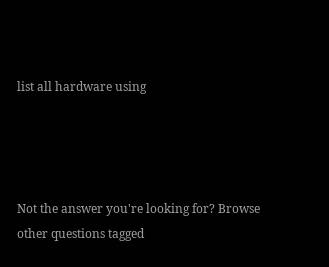list all hardware using




Not the answer you're looking for? Browse other questions tagged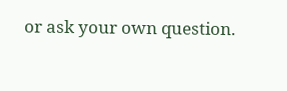or ask your own question.